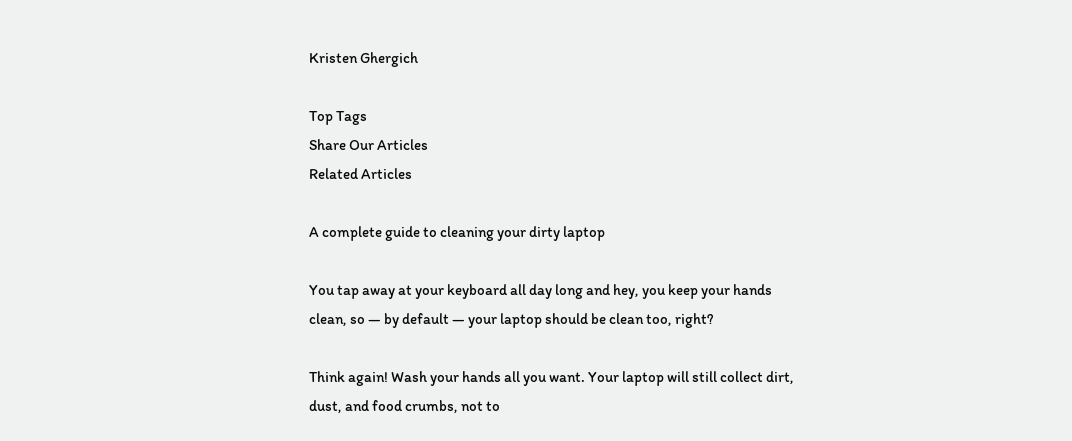Kristen Ghergich

Top Tags
Share Our Articles
Related Articles

A complete guide to cleaning your dirty laptop

You tap away at your keyboard all day long and hey, you keep your hands clean, so — by default — your laptop should be clean too, right?

Think again! Wash your hands all you want. Your laptop will still collect dirt, dust, and food crumbs, not to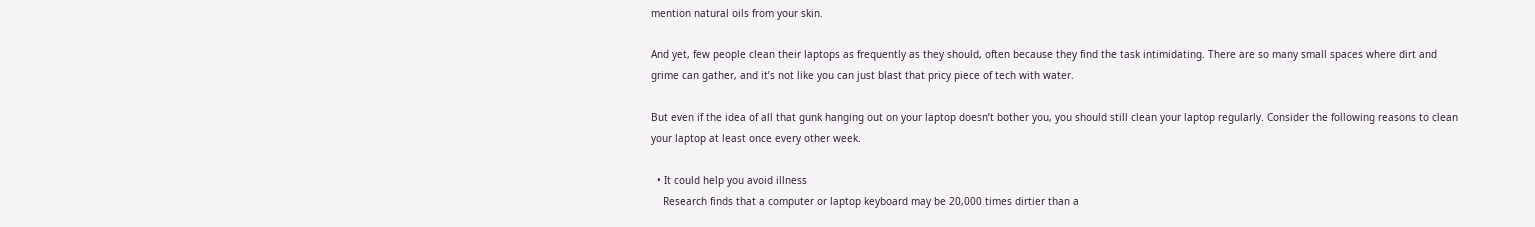mention natural oils from your skin.

And yet, few people clean their laptops as frequently as they should, often because they find the task intimidating. There are so many small spaces where dirt and grime can gather, and it’s not like you can just blast that pricy piece of tech with water.

But even if the idea of all that gunk hanging out on your laptop doesn’t bother you, you should still clean your laptop regularly. Consider the following reasons to clean your laptop at least once every other week.

  • It could help you avoid illness
    Research finds that a computer or laptop keyboard may be 20,000 times dirtier than a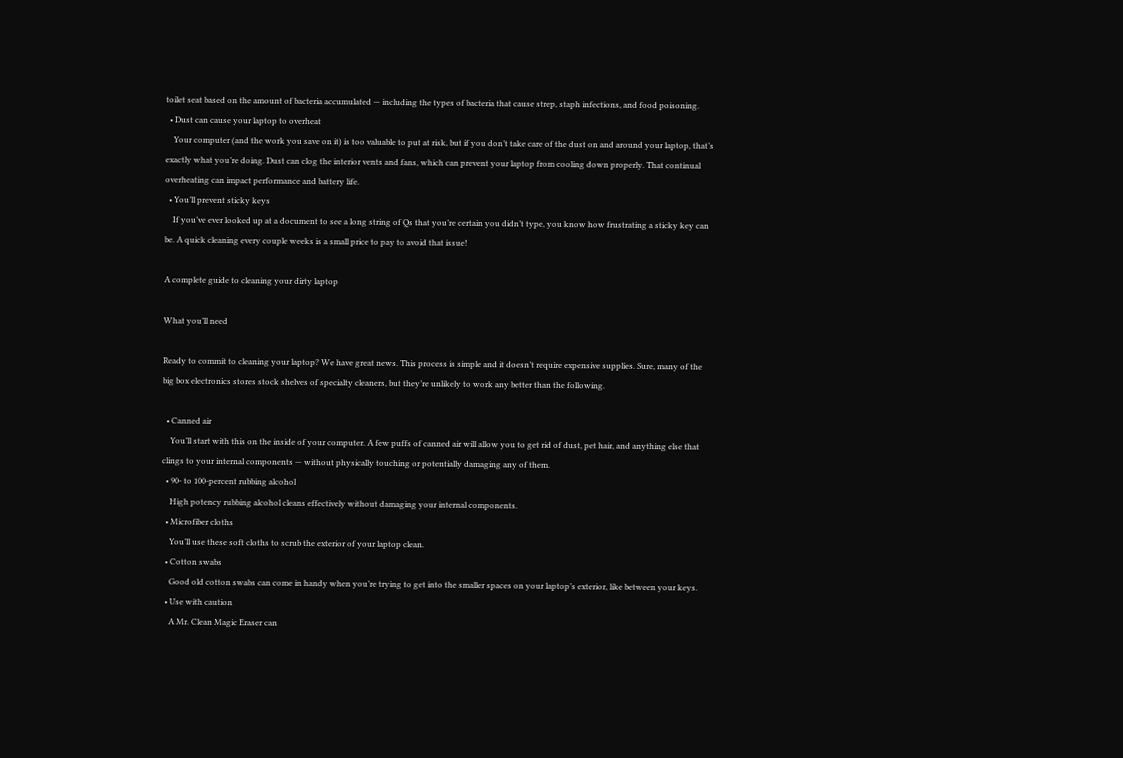toilet seat based on the amount of bacteria accumulated — including the types of bacteria that cause strep, staph infections, and food poisoning.
  • Dust can cause your laptop to overheat
    Your computer (and the work you save on it) is too valuable to put at risk, but if you don’t take care of the dust on and around your laptop, that’s exactly what you’re doing. Dust can clog the interior vents and fans, which can prevent your laptop from cooling down properly. That continual overheating can impact performance and battery life.
  • You’ll prevent sticky keys
    If you’ve ever looked up at a document to see a long string of Qs that you’re certain you didn’t type, you know how frustrating a sticky key can be. A quick cleaning every couple weeks is a small price to pay to avoid that issue!

A complete guide to cleaning your dirty laptop

What you’ll need

Ready to commit to cleaning your laptop? We have great news. This process is simple and it doesn’t require expensive supplies. Sure, many of the big box electronics stores stock shelves of specialty cleaners, but they’re unlikely to work any better than the following.

  • Canned air
    You’ll start with this on the inside of your computer. A few puffs of canned air will allow you to get rid of dust, pet hair, and anything else that clings to your internal components — without physically touching or potentially damaging any of them.
  • 90- to 100-percent rubbing alcohol
    High potency rubbing alcohol cleans effectively without damaging your internal components.
  • Microfiber cloths
    You’ll use these soft cloths to scrub the exterior of your laptop clean.
  • Cotton swabs
    Good old cotton swabs can come in handy when you’re trying to get into the smaller spaces on your laptop’s exterior, like between your keys.
  • Use with caution
    A Mr. Clean Magic Eraser can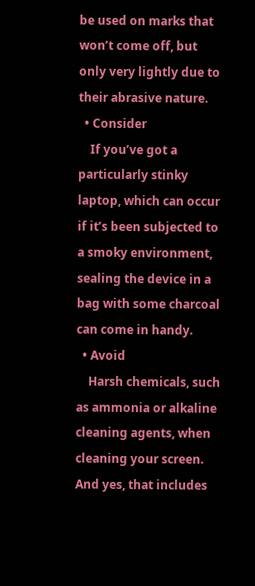be used on marks that won’t come off, but only very lightly due to their abrasive nature.
  • Consider
    If you’ve got a particularly stinky laptop, which can occur if it’s been subjected to a smoky environment, sealing the device in a bag with some charcoal can come in handy.
  • Avoid
    Harsh chemicals, such as ammonia or alkaline cleaning agents, when cleaning your screen. And yes, that includes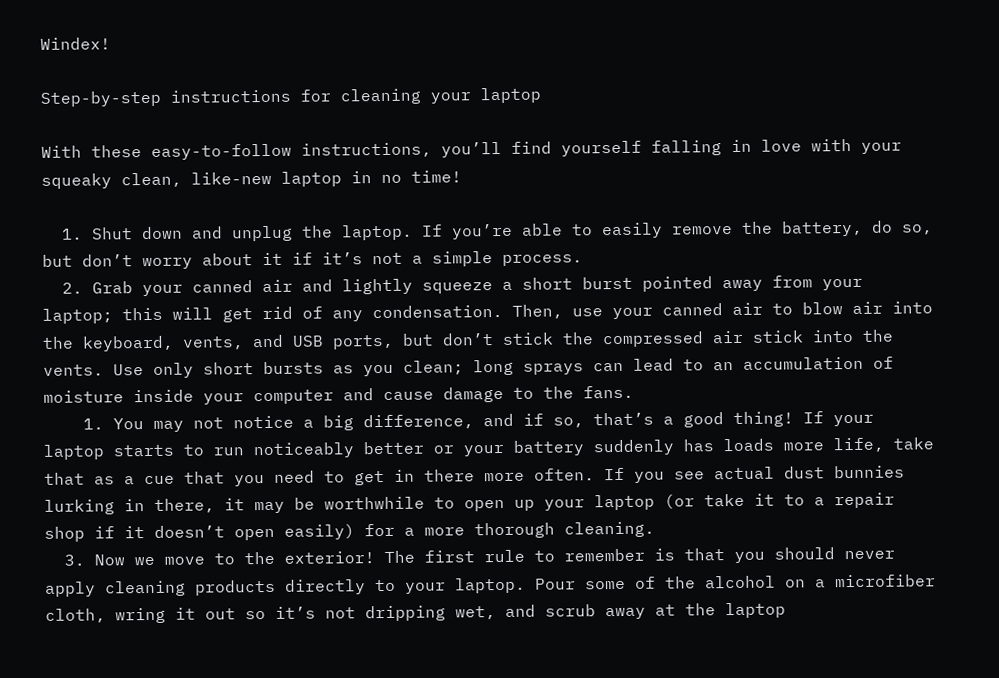Windex!

Step-by-step instructions for cleaning your laptop

With these easy-to-follow instructions, you’ll find yourself falling in love with your squeaky clean, like-new laptop in no time!

  1. Shut down and unplug the laptop. If you’re able to easily remove the battery, do so, but don’t worry about it if it’s not a simple process.
  2. Grab your canned air and lightly squeeze a short burst pointed away from your laptop; this will get rid of any condensation. Then, use your canned air to blow air into the keyboard, vents, and USB ports, but don’t stick the compressed air stick into the vents. Use only short bursts as you clean; long sprays can lead to an accumulation of moisture inside your computer and cause damage to the fans.
    1. You may not notice a big difference, and if so, that’s a good thing! If your laptop starts to run noticeably better or your battery suddenly has loads more life, take that as a cue that you need to get in there more often. If you see actual dust bunnies lurking in there, it may be worthwhile to open up your laptop (or take it to a repair shop if it doesn’t open easily) for a more thorough cleaning.
  3. Now we move to the exterior! The first rule to remember is that you should never apply cleaning products directly to your laptop. Pour some of the alcohol on a microfiber cloth, wring it out so it’s not dripping wet, and scrub away at the laptop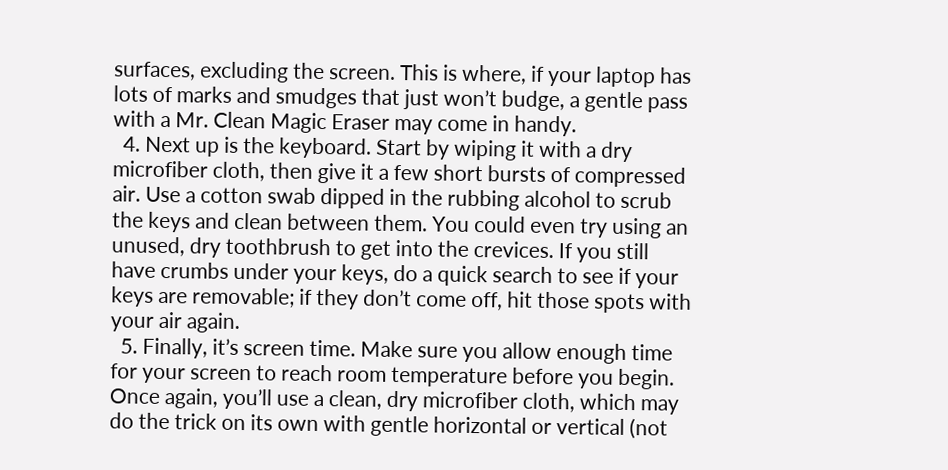surfaces, excluding the screen. This is where, if your laptop has lots of marks and smudges that just won’t budge, a gentle pass with a Mr. Clean Magic Eraser may come in handy.
  4. Next up is the keyboard. Start by wiping it with a dry microfiber cloth, then give it a few short bursts of compressed air. Use a cotton swab dipped in the rubbing alcohol to scrub the keys and clean between them. You could even try using an unused, dry toothbrush to get into the crevices. If you still have crumbs under your keys, do a quick search to see if your keys are removable; if they don’t come off, hit those spots with your air again.
  5. Finally, it’s screen time. Make sure you allow enough time for your screen to reach room temperature before you begin. Once again, you’ll use a clean, dry microfiber cloth, which may do the trick on its own with gentle horizontal or vertical (not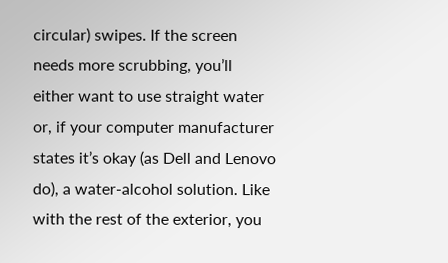circular) swipes. If the screen needs more scrubbing, you’ll either want to use straight water or, if your computer manufacturer states it’s okay (as Dell and Lenovo do), a water-alcohol solution. Like with the rest of the exterior, you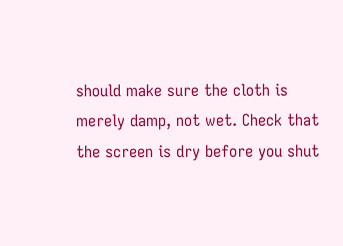should make sure the cloth is merely damp, not wet. Check that the screen is dry before you shut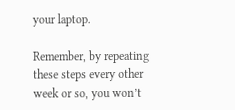your laptop.

Remember, by repeating these steps every other week or so, you won’t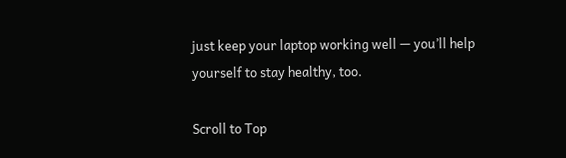just keep your laptop working well — you’ll help yourself to stay healthy, too.

Scroll to Top